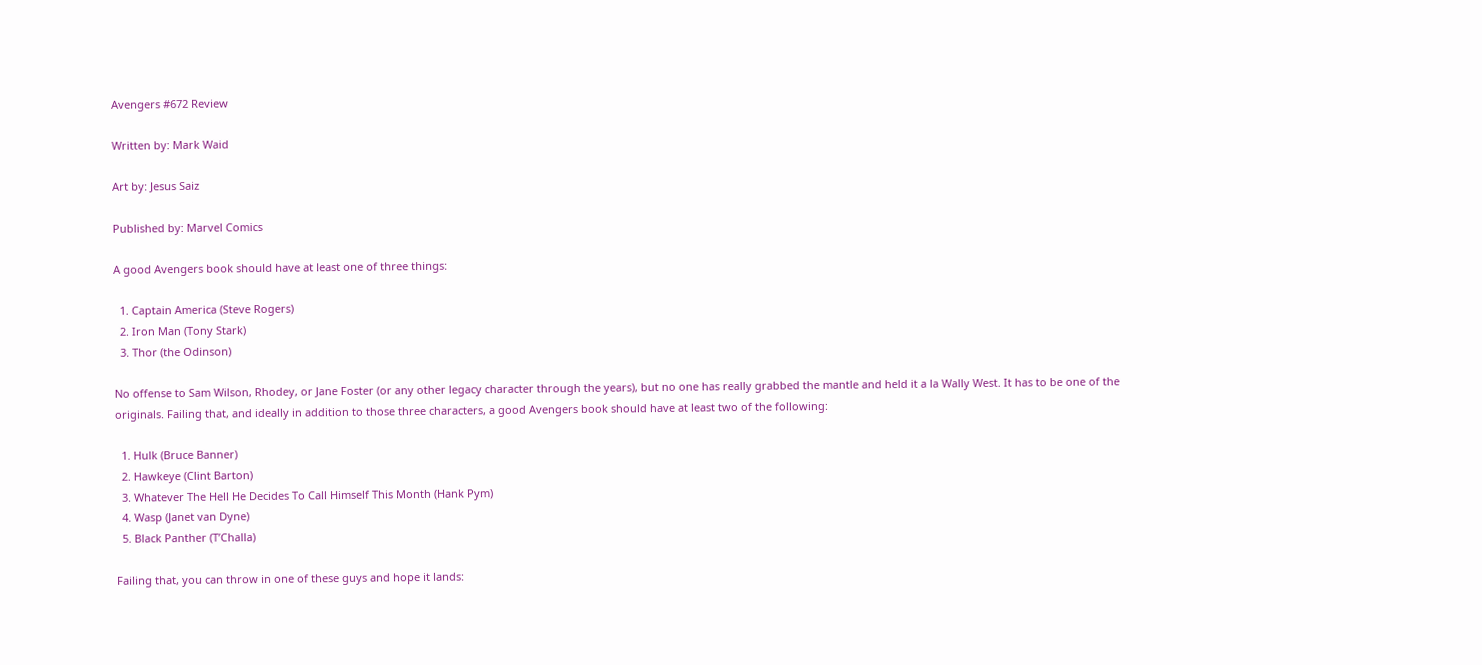Avengers #672 Review

Written by: Mark Waid

Art by: Jesus Saiz

Published by: Marvel Comics

A good Avengers book should have at least one of three things:

  1. Captain America (Steve Rogers)
  2. Iron Man (Tony Stark)
  3. Thor (the Odinson)

No offense to Sam Wilson, Rhodey, or Jane Foster (or any other legacy character through the years), but no one has really grabbed the mantle and held it a la Wally West. It has to be one of the originals. Failing that, and ideally in addition to those three characters, a good Avengers book should have at least two of the following:

  1. Hulk (Bruce Banner)
  2. Hawkeye (Clint Barton)
  3. Whatever The Hell He Decides To Call Himself This Month (Hank Pym)
  4. Wasp (Janet van Dyne)
  5. Black Panther (T’Challa)

Failing that, you can throw in one of these guys and hope it lands: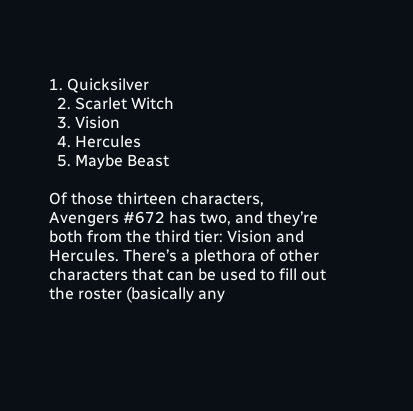1. Quicksilver
  2. Scarlet Witch
  3. Vision
  4. Hercules
  5. Maybe Beast

Of those thirteen characters, Avengers #672 has two, and they’re both from the third tier: Vision and Hercules. There’s a plethora of other characters that can be used to fill out the roster (basically any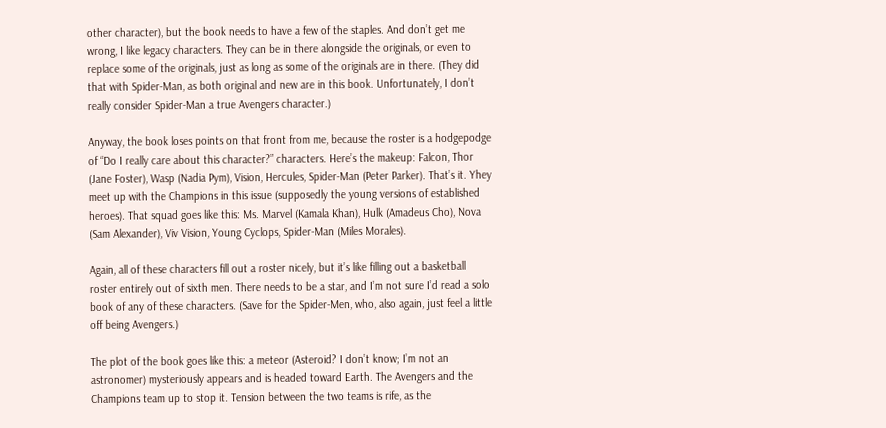other character), but the book needs to have a few of the staples. And don’t get me wrong, I like legacy characters. They can be in there alongside the originals, or even to replace some of the originals, just as long as some of the originals are in there. (They did that with Spider-Man, as both original and new are in this book. Unfortunately, I don’t really consider Spider-Man a true Avengers character.)

Anyway, the book loses points on that front from me, because the roster is a hodgepodge of “Do I really care about this character?” characters. Here’s the makeup: Falcon, Thor (Jane Foster), Wasp (Nadia Pym), Vision, Hercules, Spider-Man (Peter Parker). That’s it. Yhey meet up with the Champions in this issue (supposedly the young versions of established heroes). That squad goes like this: Ms. Marvel (Kamala Khan), Hulk (Amadeus Cho), Nova (Sam Alexander), Viv Vision, Young Cyclops, Spider-Man (Miles Morales).

Again, all of these characters fill out a roster nicely, but it’s like filling out a basketball roster entirely out of sixth men. There needs to be a star, and I’m not sure I’d read a solo book of any of these characters. (Save for the Spider-Men, who, also again, just feel a little off being Avengers.)

The plot of the book goes like this: a meteor (Asteroid? I don’t know; I’m not an astronomer) mysteriously appears and is headed toward Earth. The Avengers and the Champions team up to stop it. Tension between the two teams is rife, as the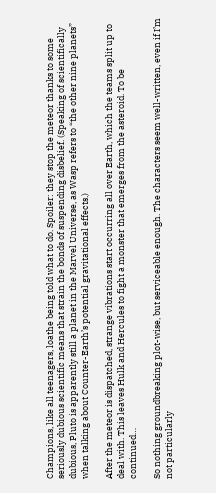Champions, like all teenagers, loathe being told what to do. Spoiler: they stop the meteor thanks to some seriously dubious scientific means that strain the bonds of suspending disbelief. (Speaking of scientifically dubious, Pluto is apparently still a planet in the Marvel Universe, as Wasp refers to “the other nine planets” when talking about Counter-Earth’s potential gravitational effects.)

After the meteor is dispatched, strange vibrations start occurring all over Earth, which the teams split up to deal with. This leaves Hulk and Hercules to fight a monster that emerges from the asteroid. To be continued…

So nothing groundbreaking plot-wise, but serviceable enough. The characters seem well-written, even if I’m not particularly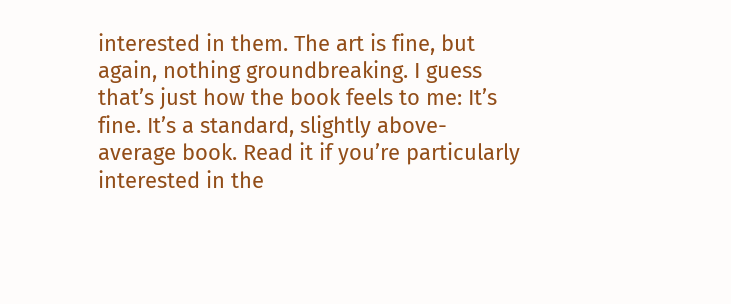interested in them. The art is fine, but again, nothing groundbreaking. I guess that’s just how the book feels to me: It’s fine. It’s a standard, slightly above-average book. Read it if you’re particularly interested in the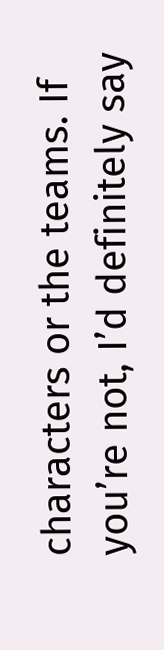characters or the teams. If you’re not, I’d definitely say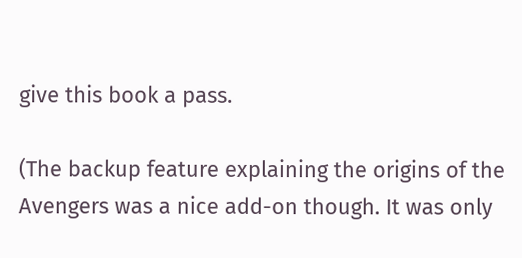give this book a pass.

(The backup feature explaining the origins of the Avengers was a nice add-on though. It was only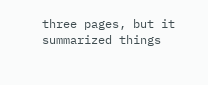three pages, but it summarized things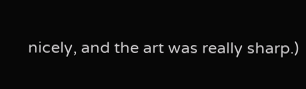nicely, and the art was really sharp.)